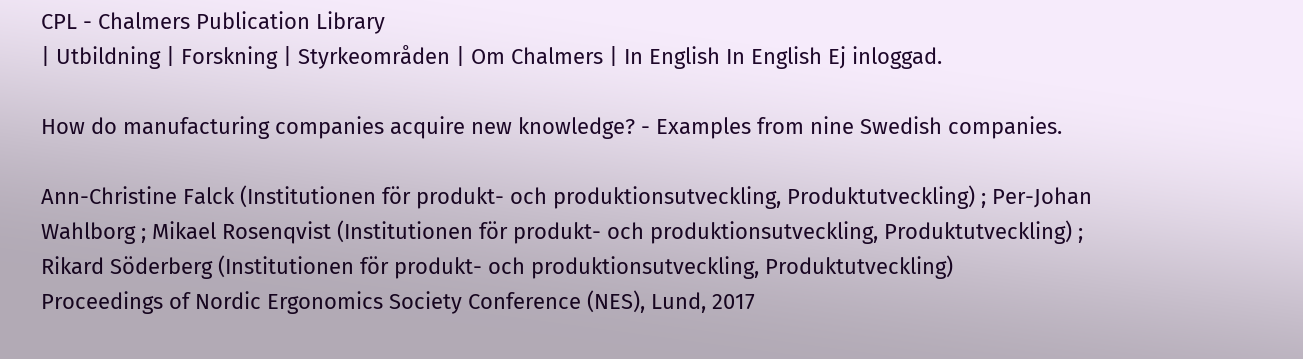CPL - Chalmers Publication Library
| Utbildning | Forskning | Styrkeområden | Om Chalmers | In English In English Ej inloggad.

How do manufacturing companies acquire new knowledge? - Examples from nine Swedish companies.

Ann-Christine Falck (Institutionen för produkt- och produktionsutveckling, Produktutveckling) ; Per-Johan Wahlborg ; Mikael Rosenqvist (Institutionen för produkt- och produktionsutveckling, Produktutveckling) ; Rikard Söderberg (Institutionen för produkt- och produktionsutveckling, Produktutveckling)
Proceedings of Nordic Ergonomics Society Conference (NES), Lund, 2017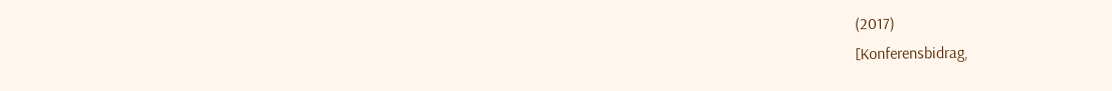(2017)
[Konferensbidrag,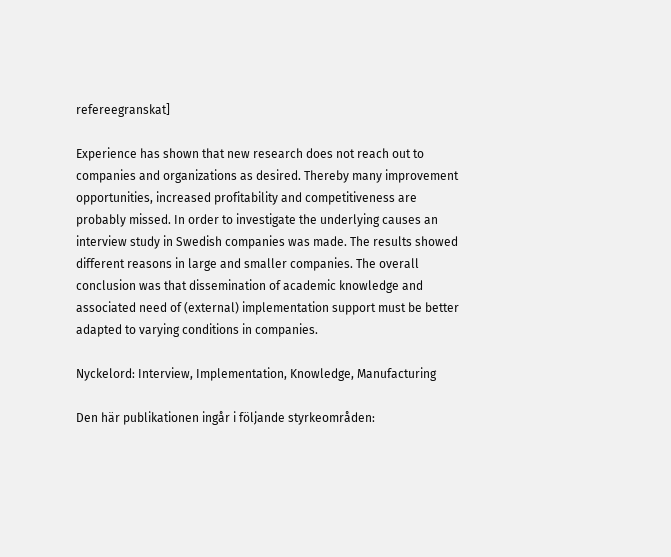refereegranskat]

Experience has shown that new research does not reach out to companies and organizations as desired. Thereby many improvement opportunities, increased profitability and competitiveness are probably missed. In order to investigate the underlying causes an interview study in Swedish companies was made. The results showed different reasons in large and smaller companies. The overall conclusion was that dissemination of academic knowledge and associated need of (external) implementation support must be better adapted to varying conditions in companies.

Nyckelord: Interview, Implementation, Knowledge, Manufacturing

Den här publikationen ingår i följande styrkeområden: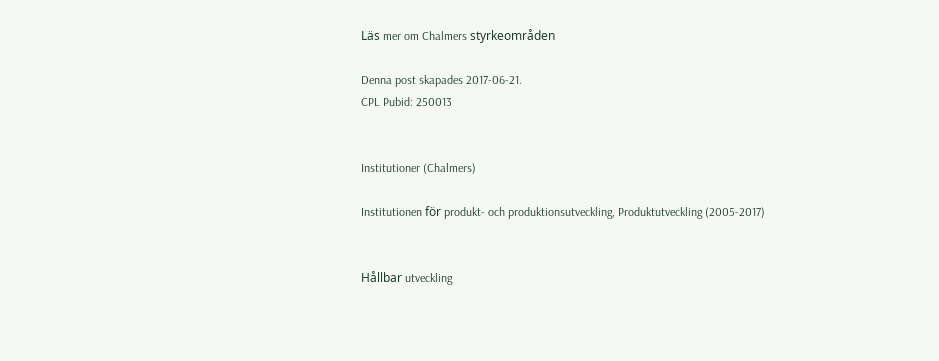Läs mer om Chalmers styrkeområden

Denna post skapades 2017-06-21.
CPL Pubid: 250013


Institutioner (Chalmers)

Institutionen för produkt- och produktionsutveckling, Produktutveckling (2005-2017)


Hållbar utveckling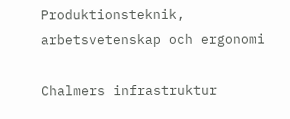Produktionsteknik, arbetsvetenskap och ergonomi

Chalmers infrastruktur